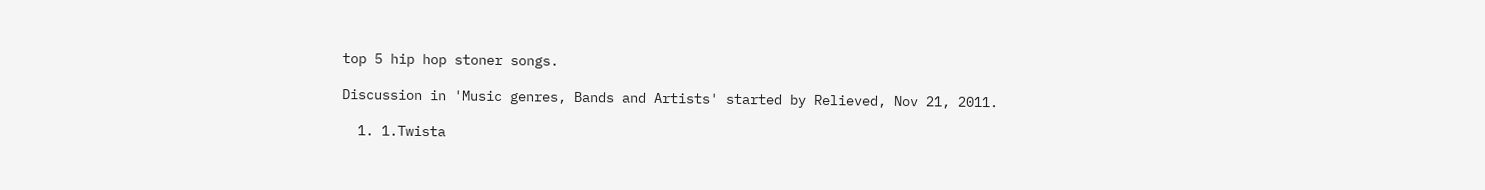top 5 hip hop stoner songs.

Discussion in 'Music genres, Bands and Artists' started by Relieved, Nov 21, 2011.

  1. 1.Twista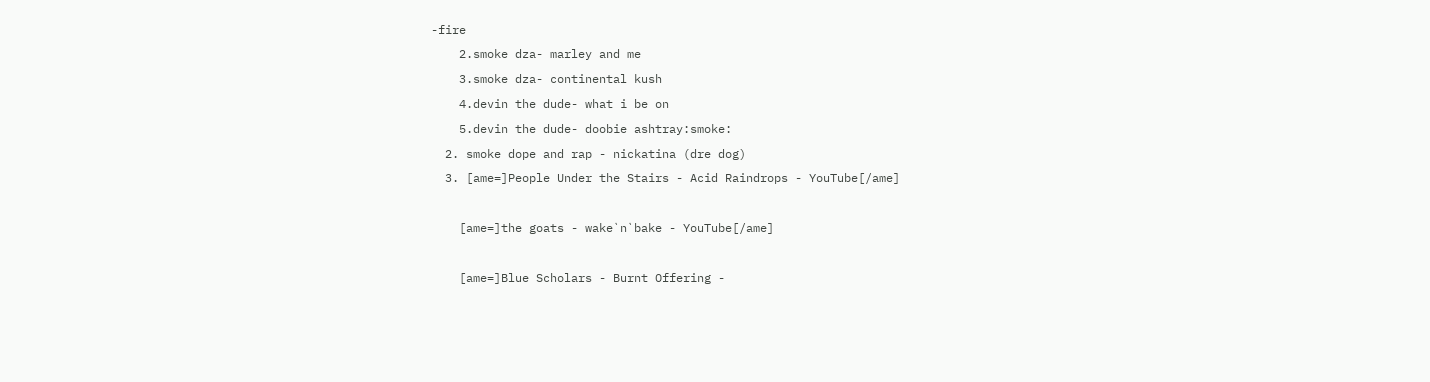-fire
    2.smoke dza- marley and me
    3.smoke dza- continental kush
    4.devin the dude- what i be on
    5.devin the dude- doobie ashtray:smoke:
  2. smoke dope and rap - nickatina (dre dog)
  3. [ame=]People Under the Stairs - Acid Raindrops - YouTube[/ame]

    [ame=]the goats - wake`n`bake - YouTube[/ame]

    [ame=]Blue Scholars - Burnt Offering -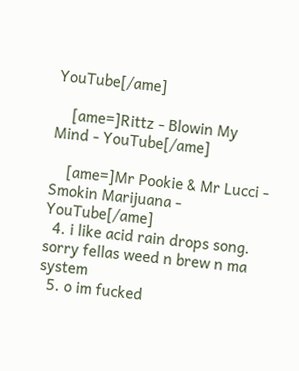YouTube[/ame]

    [ame=]Rittz - Blowin My Mind - YouTube[/ame]

    [ame=]Mr Pookie & Mr Lucci - Smokin Marijuana - YouTube[/ame]
  4. i like acid rain drops song. sorry fellas weed n brew n ma system
  5. o im fucked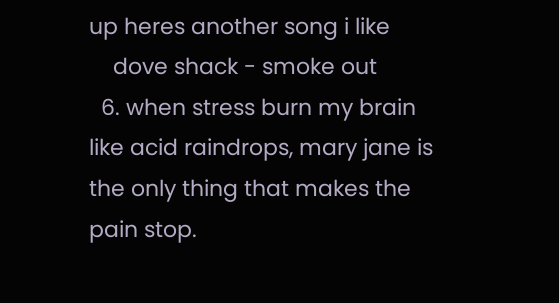up heres another song i like
    dove shack - smoke out
  6. when stress burn my brain like acid raindrops, mary jane is the only thing that makes the pain stop.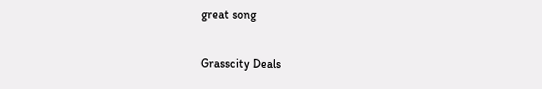great song

Grasscity Deals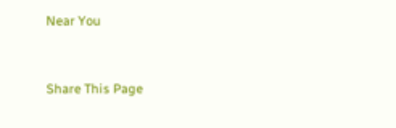Near You


Share This Page